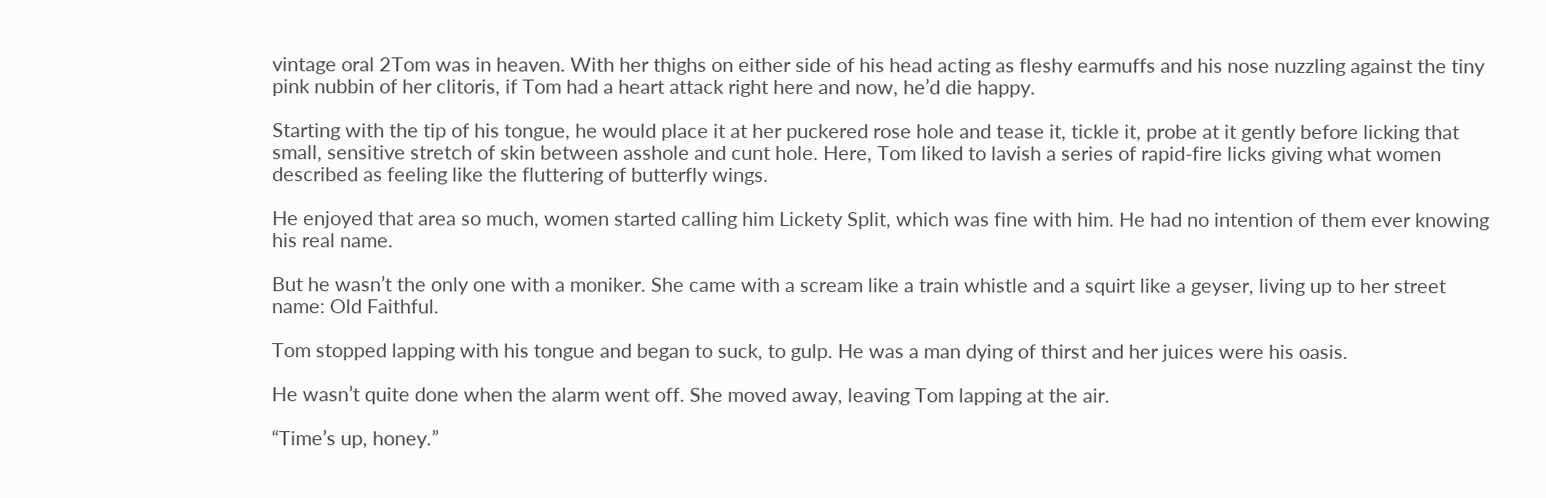vintage oral 2Tom was in heaven. With her thighs on either side of his head acting as fleshy earmuffs and his nose nuzzling against the tiny pink nubbin of her clitoris, if Tom had a heart attack right here and now, he’d die happy.

Starting with the tip of his tongue, he would place it at her puckered rose hole and tease it, tickle it, probe at it gently before licking that small, sensitive stretch of skin between asshole and cunt hole. Here, Tom liked to lavish a series of rapid-fire licks giving what women described as feeling like the fluttering of butterfly wings.

He enjoyed that area so much, women started calling him Lickety Split, which was fine with him. He had no intention of them ever knowing his real name.

But he wasn’t the only one with a moniker. She came with a scream like a train whistle and a squirt like a geyser, living up to her street name: Old Faithful.

Tom stopped lapping with his tongue and began to suck, to gulp. He was a man dying of thirst and her juices were his oasis.

He wasn’t quite done when the alarm went off. She moved away, leaving Tom lapping at the air.

“Time’s up, honey.”